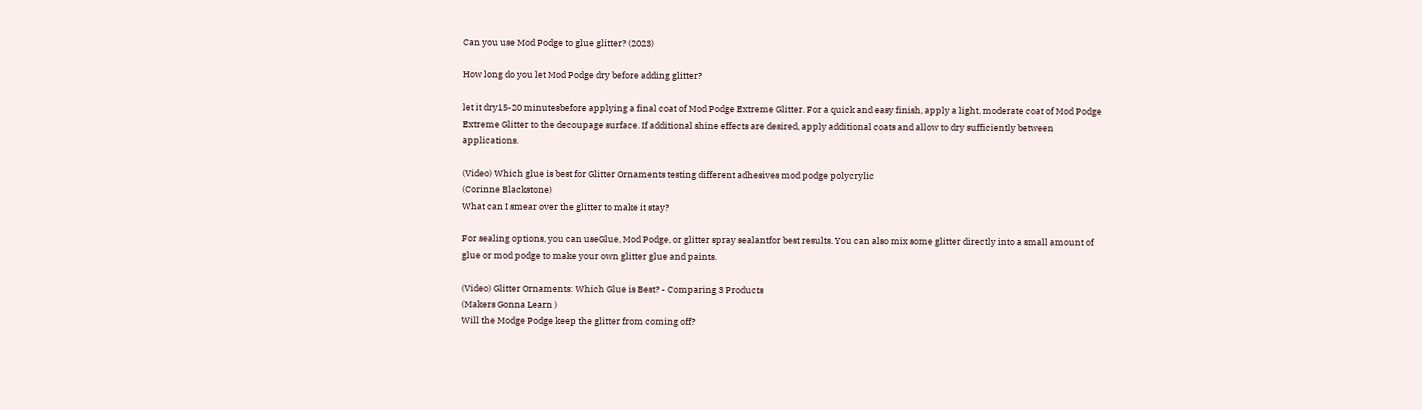Can you use Mod Podge to glue glitter? (2023)

How long do you let Mod Podge dry before adding glitter?

let it dry15-20 minutesbefore applying a final coat of Mod Podge Extreme Glitter. For a quick and easy finish, apply a light, moderate coat of Mod Podge Extreme Glitter to the decoupage surface. If additional shine effects are desired, apply additional coats and allow to dry sufficiently between applications.

(Video) Which glue is best for Glitter Ornaments testing different adhesives mod podge polycrylic
(Corinne Blackstone)
What can I smear over the glitter to make it stay?

For sealing options, you can useGlue, Mod Podge, or glitter spray sealantfor best results. You can also mix some glitter directly into a small amount of glue or mod podge to make your own glitter glue and paints.

(Video) Glitter Ornaments: Which Glue is Best? - Comparing 3 Products
(Makers Gonna Learn )
Will the Modge Podge keep the glitter from coming off?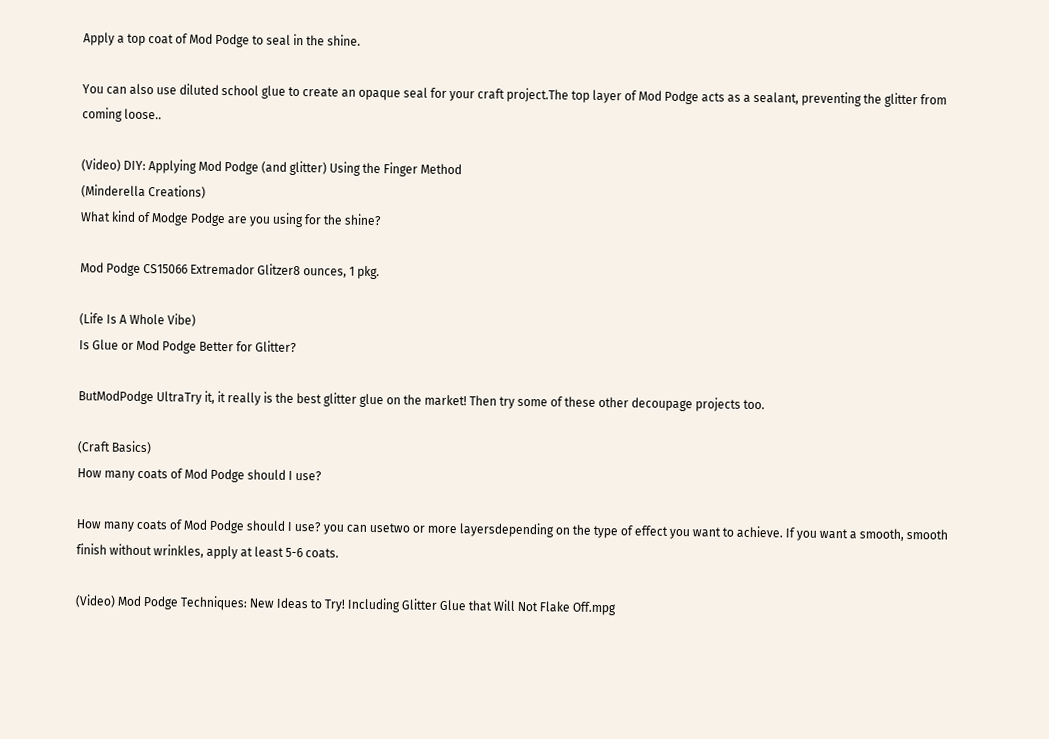Apply a top coat of Mod Podge to seal in the shine.

You can also use diluted school glue to create an opaque seal for your craft project.The top layer of Mod Podge acts as a sealant, preventing the glitter from coming loose..

(Video) DIY: Applying Mod Podge (and glitter) Using the Finger Method
(Minderella Creations)
What kind of Modge Podge are you using for the shine?

Mod Podge CS15066 Extremador Glitzer8 ounces, 1 pkg.

(Life Is A Whole Vibe)
Is Glue or Mod Podge Better for Glitter?

ButModPodge UltraTry it, it really is the best glitter glue on the market! Then try some of these other decoupage projects too.

(Craft Basics)
How many coats of Mod Podge should I use?

How many coats of Mod Podge should I use? you can usetwo or more layersdepending on the type of effect you want to achieve. If you want a smooth, smooth finish without wrinkles, apply at least 5-6 coats.

(Video) Mod Podge Techniques: New Ideas to Try! Including Glitter Glue that Will Not Flake Off.mpg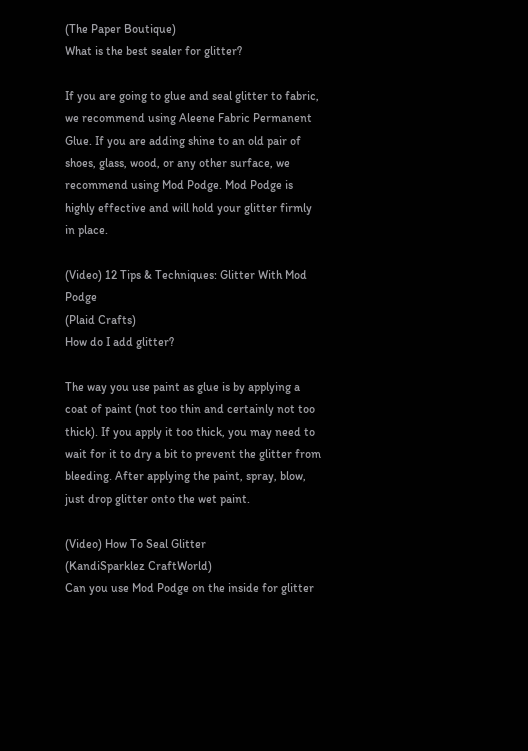(The Paper Boutique)
What is the best sealer for glitter?

If you are going to glue and seal glitter to fabric, we recommend using Aleene Fabric Permanent Glue. If you are adding shine to an old pair of shoes, glass, wood, or any other surface, we recommend using Mod Podge. Mod Podge is highly effective and will hold your glitter firmly in place.

(Video) 12 Tips & Techniques: Glitter With Mod Podge
(Plaid Crafts)
How do I add glitter?

The way you use paint as glue is by applying a coat of paint (not too thin and certainly not too thick). If you apply it too thick, you may need to wait for it to dry a bit to prevent the glitter from bleeding. After applying the paint, spray, blow, just drop glitter onto the wet paint.

(Video) How To Seal Glitter
(KandiSparklez CraftWorld)
Can you use Mod Podge on the inside for glitter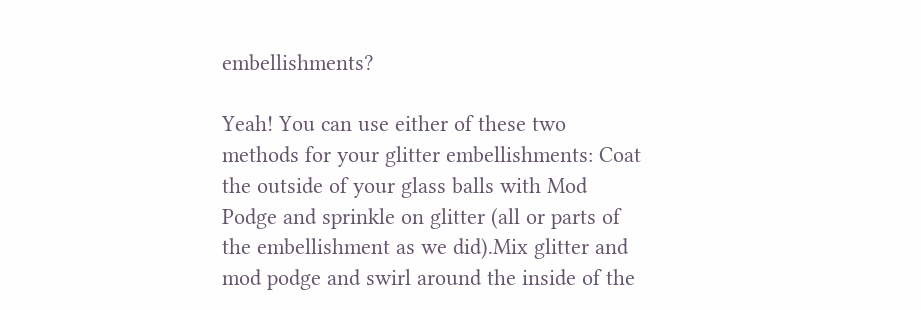embellishments?

Yeah! You can use either of these two methods for your glitter embellishments: Coat the outside of your glass balls with Mod Podge and sprinkle on glitter (all or parts of the embellishment as we did).Mix glitter and mod podge and swirl around the inside of the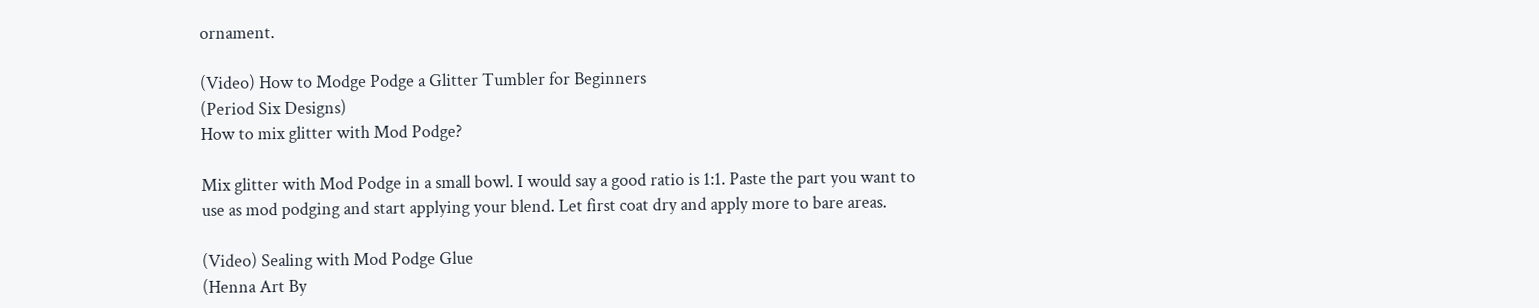ornament.

(Video) How to Modge Podge a Glitter Tumbler for Beginners
(Period Six Designs)
How to mix glitter with Mod Podge?

Mix glitter with Mod Podge in a small bowl. I would say a good ratio is 1:1. Paste the part you want to use as mod podging and start applying your blend. Let first coat dry and apply more to bare areas.

(Video) Sealing with Mod Podge Glue
(Henna Art By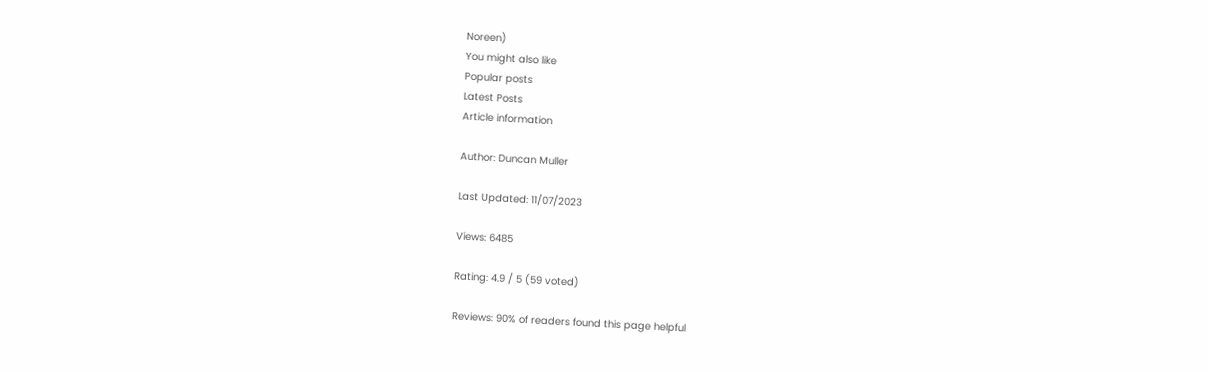Noreen)
You might also like
Popular posts
Latest Posts
Article information

Author: Duncan Muller

Last Updated: 11/07/2023

Views: 6485

Rating: 4.9 / 5 (59 voted)

Reviews: 90% of readers found this page helpful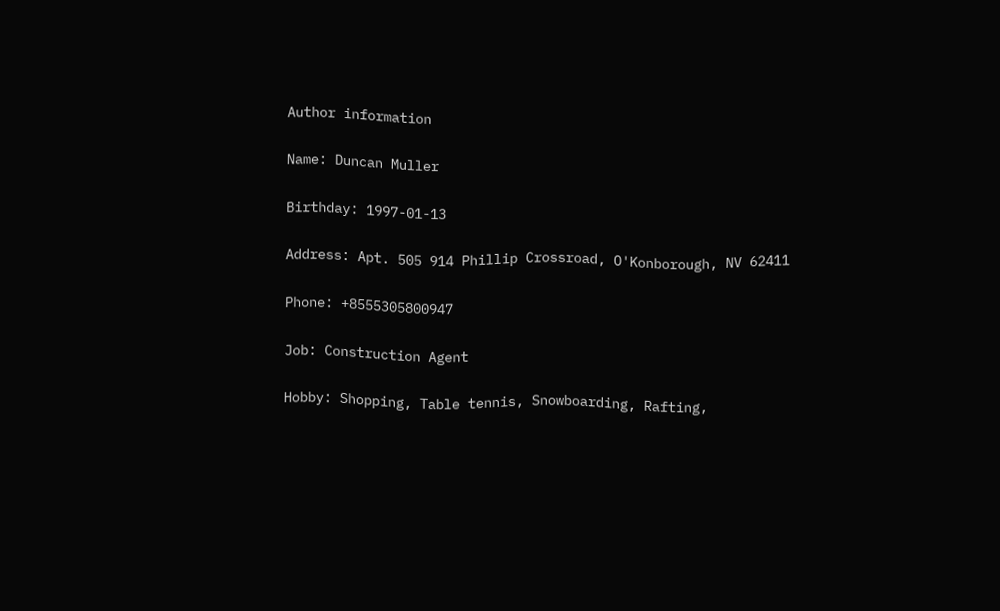Author information

Name: Duncan Muller

Birthday: 1997-01-13

Address: Apt. 505 914 Phillip Crossroad, O'Konborough, NV 62411

Phone: +8555305800947

Job: Construction Agent

Hobby: Shopping, Table tennis, Snowboarding, Rafting,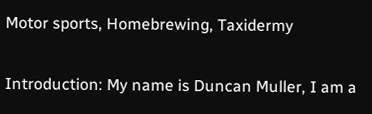Motor sports, Homebrewing, Taxidermy

Introduction: My name is Duncan Muller, I am a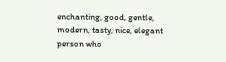enchanting, good, gentle, modern, tasty, nice, elegant person who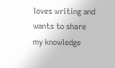loves writing and wants to share my knowledge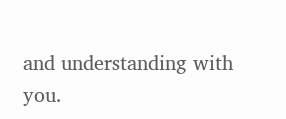and understanding with you.